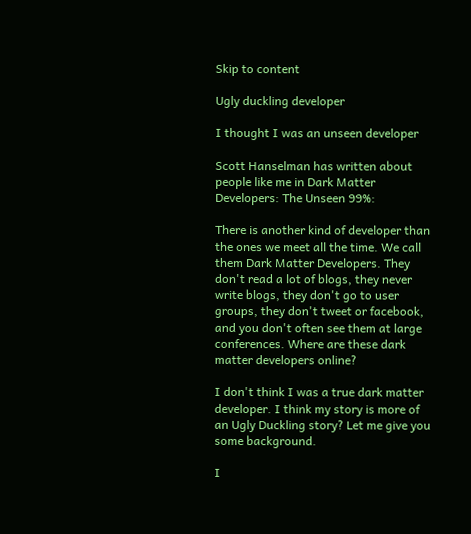Skip to content

Ugly duckling developer

I thought I was an unseen developer

Scott Hanselman has written about people like me in Dark Matter Developers: The Unseen 99%:

There is another kind of developer than the ones we meet all the time. We call them Dark Matter Developers. They don't read a lot of blogs, they never write blogs, they don't go to user groups, they don't tweet or facebook, and you don't often see them at large conferences. Where are these dark matter developers online?

I don't think I was a true dark matter developer. I think my story is more of an Ugly Duckling story? Let me give you some background.

I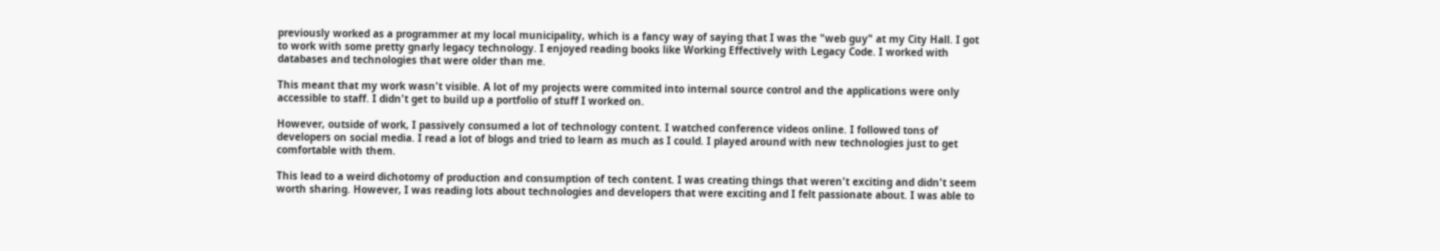previously worked as a programmer at my local municipality, which is a fancy way of saying that I was the "web guy" at my City Hall. I got to work with some pretty gnarly legacy technology. I enjoyed reading books like Working Effectively with Legacy Code. I worked with databases and technologies that were older than me.

This meant that my work wasn't visible. A lot of my projects were commited into internal source control and the applications were only accessible to staff. I didn't get to build up a portfolio of stuff I worked on.

However, outside of work, I passively consumed a lot of technology content. I watched conference videos online. I followed tons of developers on social media. I read a lot of blogs and tried to learn as much as I could. I played around with new technologies just to get comfortable with them.

This lead to a weird dichotomy of production and consumption of tech content. I was creating things that weren't exciting and didn't seem worth sharing. However, I was reading lots about technologies and developers that were exciting and I felt passionate about. I was able to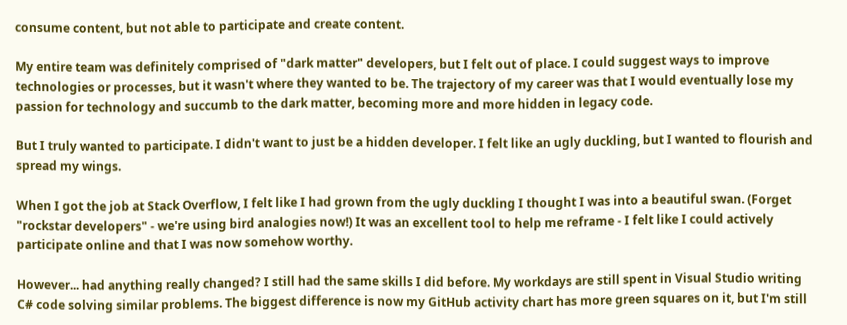consume content, but not able to participate and create content.

My entire team was definitely comprised of "dark matter" developers, but I felt out of place. I could suggest ways to improve technologies or processes, but it wasn't where they wanted to be. The trajectory of my career was that I would eventually lose my passion for technology and succumb to the dark matter, becoming more and more hidden in legacy code.

But I truly wanted to participate. I didn't want to just be a hidden developer. I felt like an ugly duckling, but I wanted to flourish and spread my wings.

When I got the job at Stack Overflow, I felt like I had grown from the ugly duckling I thought I was into a beautiful swan. (Forget "rockstar developers" - we're using bird analogies now!) It was an excellent tool to help me reframe - I felt like I could actively participate online and that I was now somehow worthy.

However... had anything really changed? I still had the same skills I did before. My workdays are still spent in Visual Studio writing C# code solving similar problems. The biggest difference is now my GitHub activity chart has more green squares on it, but I'm still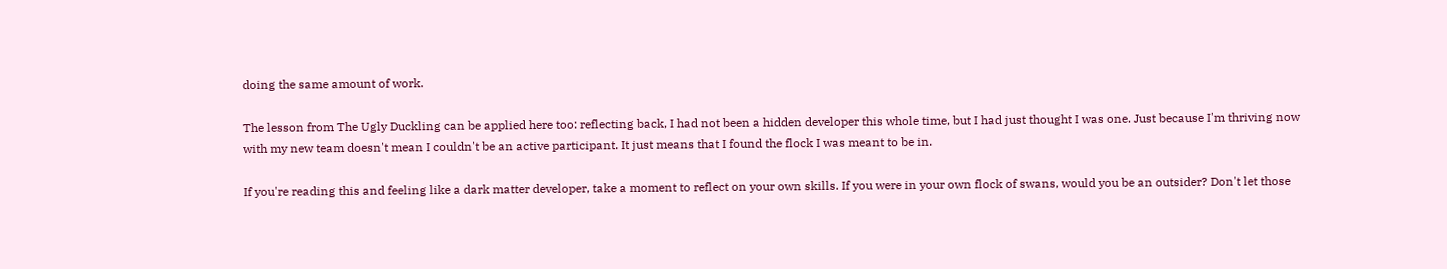doing the same amount of work.

The lesson from The Ugly Duckling can be applied here too: reflecting back, I had not been a hidden developer this whole time, but I had just thought I was one. Just because I'm thriving now with my new team doesn't mean I couldn't be an active participant. It just means that I found the flock I was meant to be in.

If you're reading this and feeling like a dark matter developer, take a moment to reflect on your own skills. If you were in your own flock of swans, would you be an outsider? Don't let those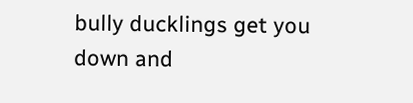bully ducklings get you down and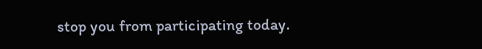stop you from participating today.